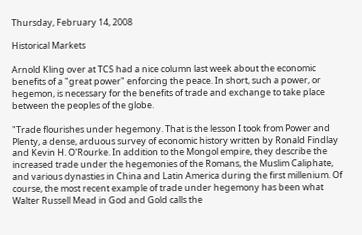Thursday, February 14, 2008

Historical Markets

Arnold Kling over at TCS had a nice column last week about the economic benefits of a "great power" enforcing the peace. In short, such a power, or hegemon, is necessary for the benefits of trade and exchange to take place between the peoples of the globe.

"Trade flourishes under hegemony. That is the lesson I took from Power and Plenty, a dense, arduous survey of economic history written by Ronald Findlay and Kevin H. O'Rourke. In addition to the Mongol empire, they describe the increased trade under the hegemonies of the Romans, the Muslim Caliphate, and various dynasties in China and Latin America during the first millenium. Of course, the most recent example of trade under hegemony has been what Walter Russell Mead in God and Gold calls the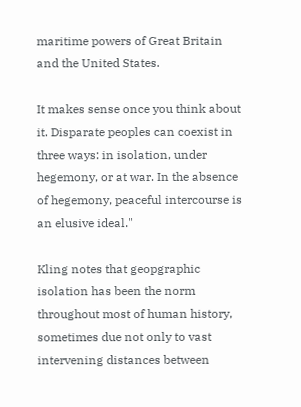maritime powers of Great Britain and the United States.

It makes sense once you think about it. Disparate peoples can coexist in three ways: in isolation, under hegemony, or at war. In the absence of hegemony, peaceful intercourse is an elusive ideal."

Kling notes that geopgraphic isolation has been the norm throughout most of human history, sometimes due not only to vast intervening distances between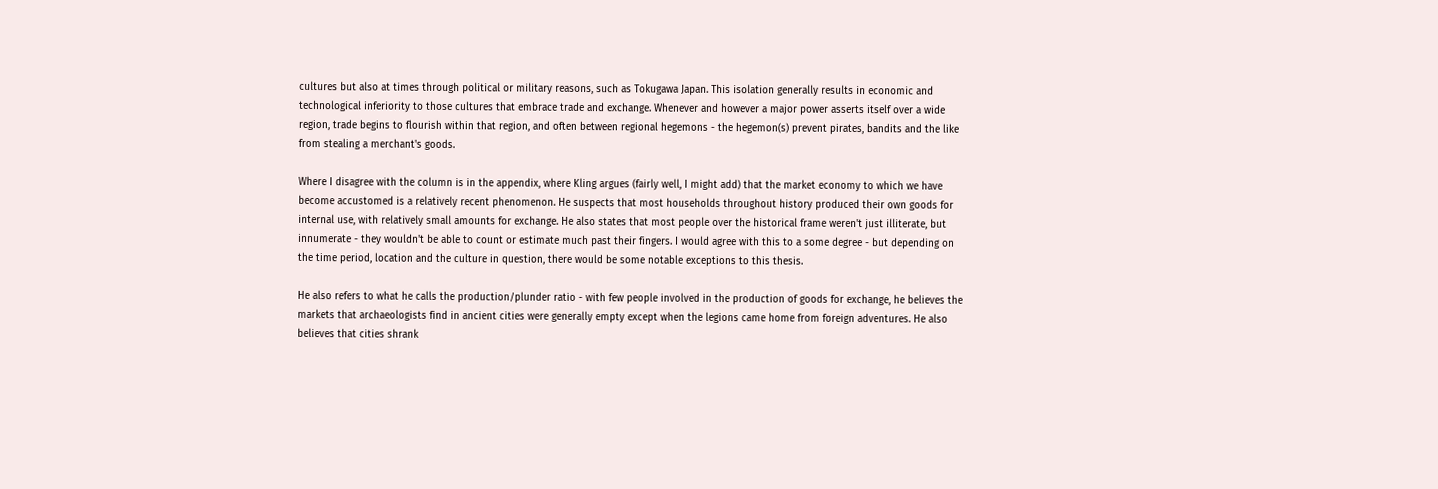cultures but also at times through political or military reasons, such as Tokugawa Japan. This isolation generally results in economic and technological inferiority to those cultures that embrace trade and exchange. Whenever and however a major power asserts itself over a wide region, trade begins to flourish within that region, and often between regional hegemons - the hegemon(s) prevent pirates, bandits and the like from stealing a merchant's goods.

Where I disagree with the column is in the appendix, where Kling argues (fairly well, I might add) that the market economy to which we have become accustomed is a relatively recent phenomenon. He suspects that most households throughout history produced their own goods for internal use, with relatively small amounts for exchange. He also states that most people over the historical frame weren't just illiterate, but innumerate - they wouldn't be able to count or estimate much past their fingers. I would agree with this to a some degree - but depending on the time period, location and the culture in question, there would be some notable exceptions to this thesis.

He also refers to what he calls the production/plunder ratio - with few people involved in the production of goods for exchange, he believes the markets that archaeologists find in ancient cities were generally empty except when the legions came home from foreign adventures. He also believes that cities shrank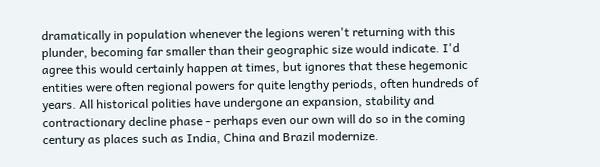dramatically in population whenever the legions weren't returning with this plunder, becoming far smaller than their geographic size would indicate. I'd agree this would certainly happen at times, but ignores that these hegemonic entities were often regional powers for quite lengthy periods, often hundreds of years. All historical polities have undergone an expansion, stability and contractionary decline phase - perhaps even our own will do so in the coming century as places such as India, China and Brazil modernize.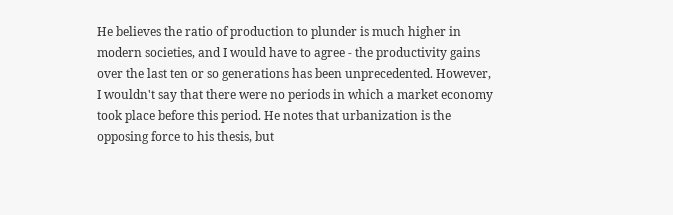He believes the ratio of production to plunder is much higher in modern societies, and I would have to agree - the productivity gains over the last ten or so generations has been unprecedented. However, I wouldn't say that there were no periods in which a market economy took place before this period. He notes that urbanization is the opposing force to his thesis, but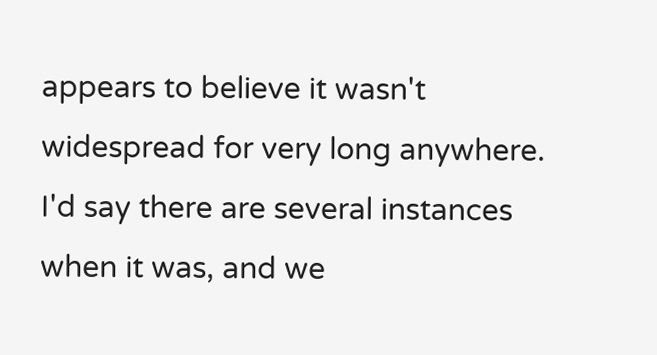appears to believe it wasn't widespread for very long anywhere. I'd say there are several instances when it was, and we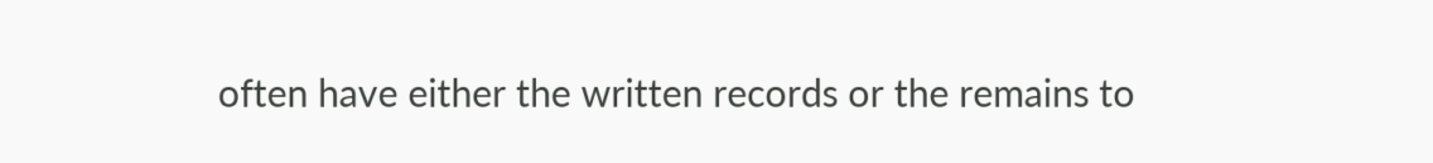often have either the written records or the remains to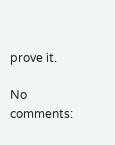prove it.

No comments: